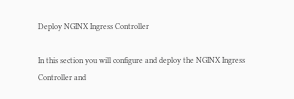Deploy NGINX Ingress Controller

In this section you will configure and deploy the NGINX Ingress Controller and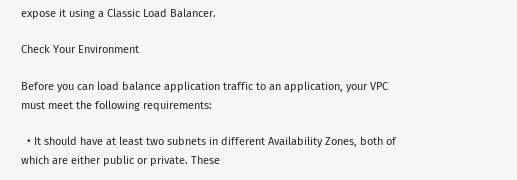expose it using a Classic Load Balancer.

Check Your Environment

Before you can load balance application traffic to an application, your VPC must meet the following requirements:

  • It should have at least two subnets in different Availability Zones, both of which are either public or private. These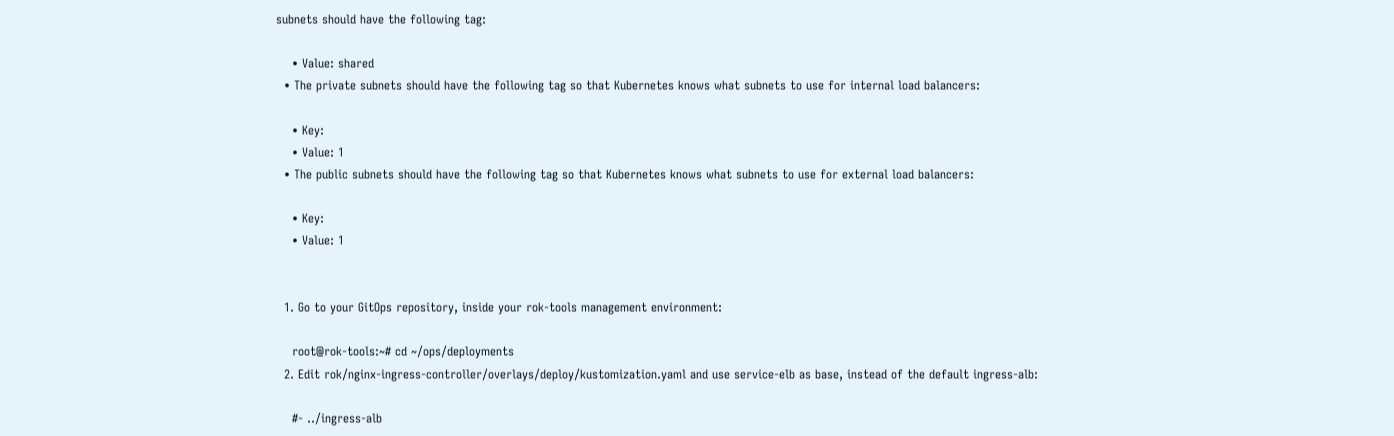subnets should have the following tag:

    • Value: shared
  • The private subnets should have the following tag so that Kubernetes knows what subnets to use for internal load balancers:

    • Key:
    • Value: 1
  • The public subnets should have the following tag so that Kubernetes knows what subnets to use for external load balancers:

    • Key:
    • Value: 1


  1. Go to your GitOps repository, inside your rok-tools management environment:

    root@rok-tools:~# cd ~/ops/deployments
  2. Edit rok/nginx-ingress-controller/overlays/deploy/kustomization.yaml and use service-elb as base, instead of the default ingress-alb:

    #- ../ingress-alb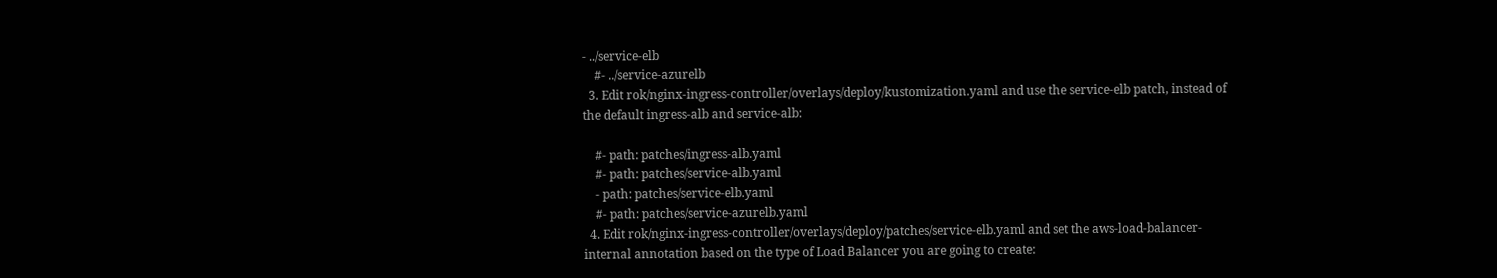- ../service-elb
    #- ../service-azurelb
  3. Edit rok/nginx-ingress-controller/overlays/deploy/kustomization.yaml and use the service-elb patch, instead of the default ingress-alb and service-alb:

    #- path: patches/ingress-alb.yaml
    #- path: patches/service-alb.yaml
    - path: patches/service-elb.yaml
    #- path: patches/service-azurelb.yaml
  4. Edit rok/nginx-ingress-controller/overlays/deploy/patches/service-elb.yaml and set the aws-load-balancer-internal annotation based on the type of Load Balancer you are going to create: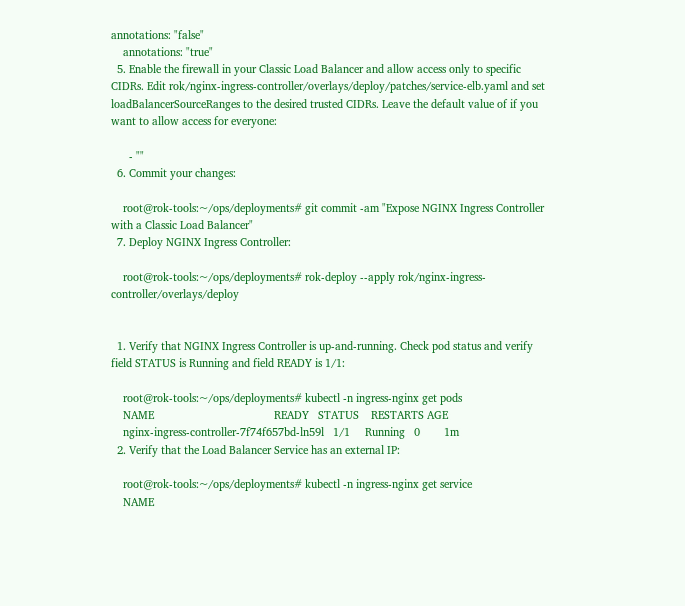annotations: "false"
    annotations: "true"
  5. Enable the firewall in your Classic Load Balancer and allow access only to specific CIDRs. Edit rok/nginx-ingress-controller/overlays/deploy/patches/service-elb.yaml and set loadBalancerSourceRanges to the desired trusted CIDRs. Leave the default value of if you want to allow access for everyone:

      - ""
  6. Commit your changes:

    root@rok-tools:~/ops/deployments# git commit -am "Expose NGINX Ingress Controller with a Classic Load Balancer"
  7. Deploy NGINX Ingress Controller:

    root@rok-tools:~/ops/deployments# rok-deploy --apply rok/nginx-ingress-controller/overlays/deploy


  1. Verify that NGINX Ingress Controller is up-and-running. Check pod status and verify field STATUS is Running and field READY is 1/1:

    root@rok-tools:~/ops/deployments# kubectl -n ingress-nginx get pods
    NAME                                        READY   STATUS    RESTARTS AGE
    nginx-ingress-controller-7f74f657bd-ln59l   1/1     Running   0        1m
  2. Verify that the Load Balancer Service has an external IP:

    root@rok-tools:~/ops/deployments# kubectl -n ingress-nginx get service
    NAME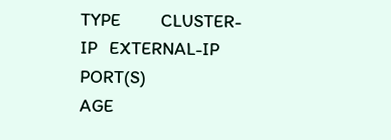TYPE          CLUSTER-IP   EXTERNAL-IP                                                             PORT(S)                      AGE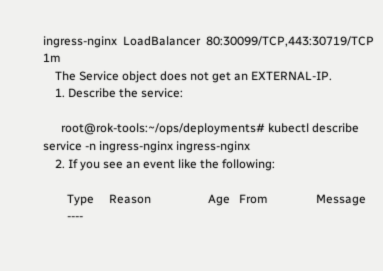ingress-nginx  LoadBalancer  80:30099/TCP,443:30719/TCP   1m
    The Service object does not get an EXTERNAL-IP.
    1. Describe the service:

      root@rok-tools:~/ops/deployments# kubectl describe service -n ingress-nginx ingress-nginx
    2. If you see an event like the following:

        Type     Reason                   Age   From                Message
        ----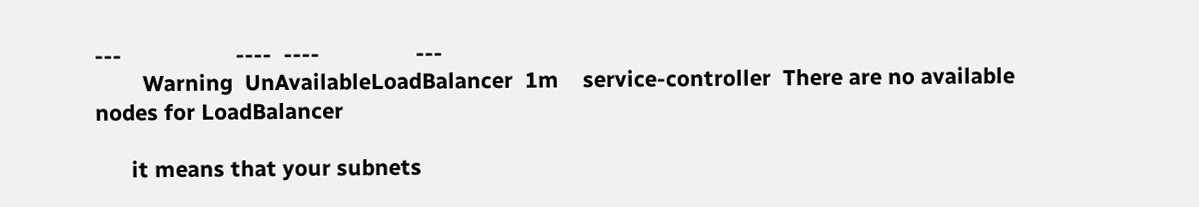---                   ----  ----                ---
        Warning  UnAvailableLoadBalancer  1m    service-controller  There are no available nodes for LoadBalancer

      it means that your subnets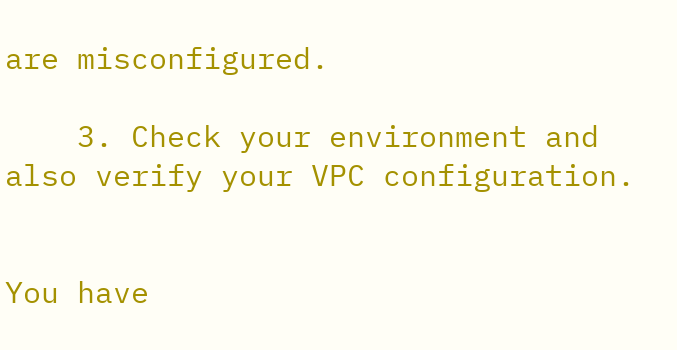are misconfigured.

    3. Check your environment and also verify your VPC configuration.


You have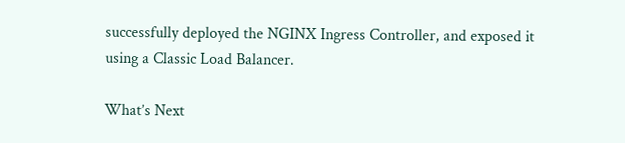successfully deployed the NGINX Ingress Controller, and exposed it using a Classic Load Balancer.

What’s Next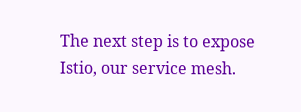The next step is to expose Istio, our service mesh.